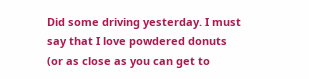Did some driving yesterday. I must say that I love powdered donuts (or as close as you can get to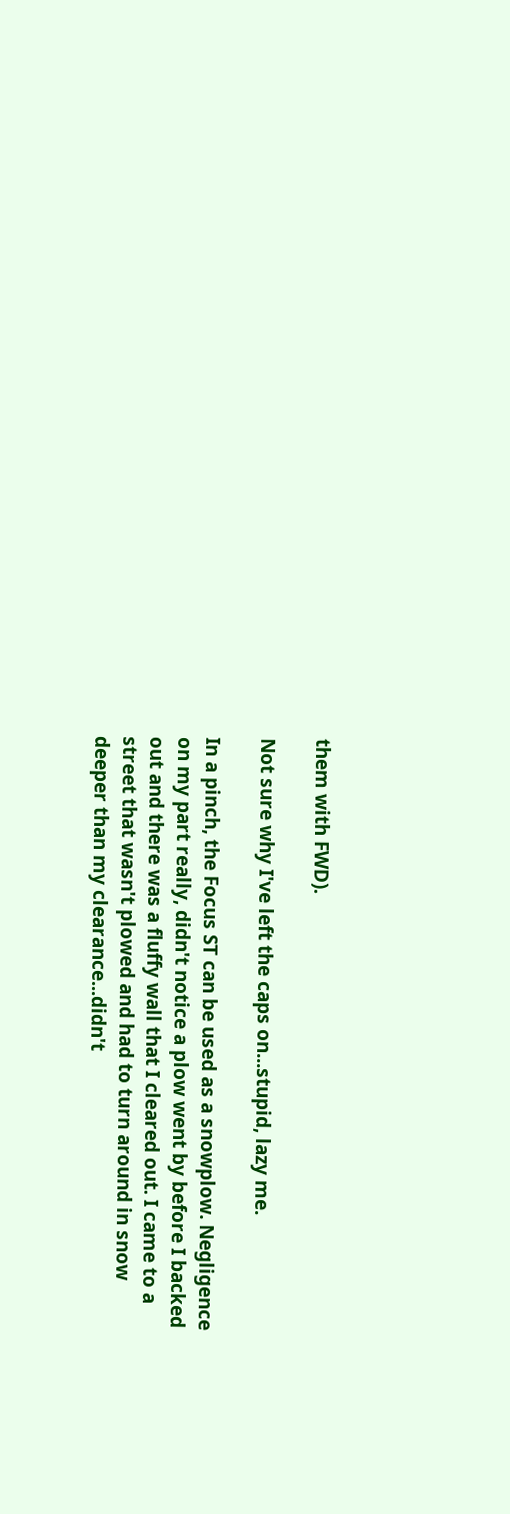them with FWD).

Not sure why I've left the caps on...stupid, lazy me.

In a pinch, the Focus ST can be used as a snowplow. Negligence on my part really, didn't notice a plow went by before I backed out and there was a fluffy wall that I cleared out. I came to a street that wasn't plowed and had to turn around in snow deeper than my clearance...didn't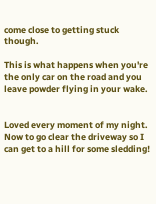come close to getting stuck though.

This is what happens when you're the only car on the road and you leave powder flying in your wake.


Loved every moment of my night. Now to go clear the driveway so I can get to a hill for some sledding!